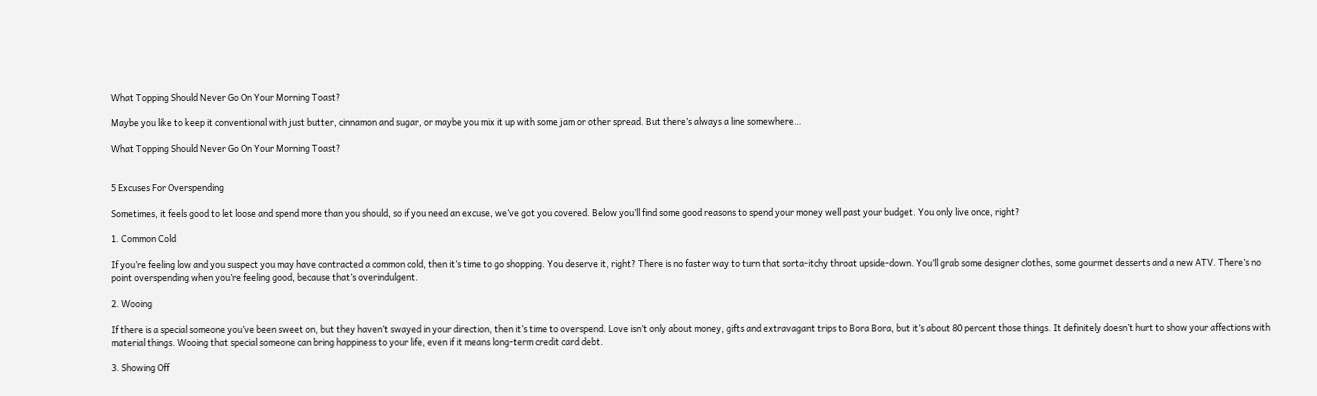What Topping Should Never Go On Your Morning Toast?

Maybe you like to keep it conventional with just butter, cinnamon and sugar, or maybe you mix it up with some jam or other spread. But there’s always a line somewhere…

What Topping Should Never Go On Your Morning Toast?


5 Excuses For Overspending

Sometimes, it feels good to let loose and spend more than you should, so if you need an excuse, we’ve got you covered. Below you’ll find some good reasons to spend your money well past your budget. You only live once, right?

1. Common Cold

If you’re feeling low and you suspect you may have contracted a common cold, then it’s time to go shopping. You deserve it, right? There is no faster way to turn that sorta-itchy throat upside-down. You’ll grab some designer clothes, some gourmet desserts and a new ATV. There’s no point overspending when you’re feeling good, because that’s overindulgent.

2. Wooing

If there is a special someone you’ve been sweet on, but they haven’t swayed in your direction, then it’s time to overspend. Love isn’t only about money, gifts and extravagant trips to Bora Bora, but it’s about 80 percent those things. It definitely doesn’t hurt to show your affections with material things. Wooing that special someone can bring happiness to your life, even if it means long-term credit card debt.

3. Showing Off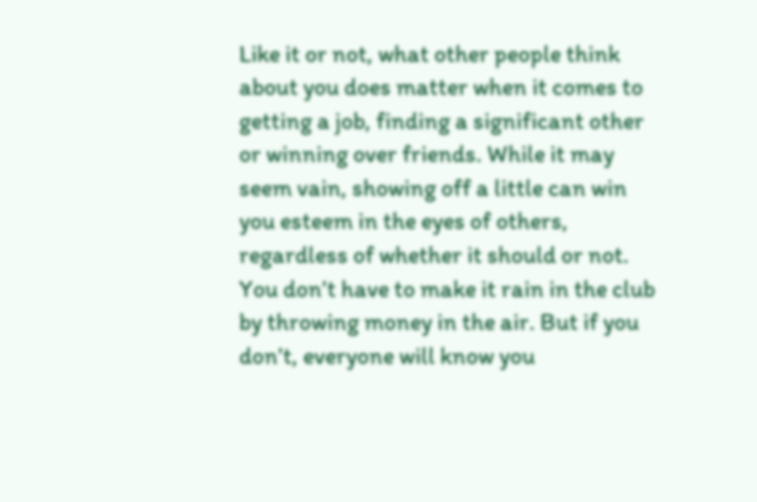Like it or not, what other people think about you does matter when it comes to getting a job, finding a significant other or winning over friends. While it may seem vain, showing off a little can win you esteem in the eyes of others, regardless of whether it should or not. You don’t have to make it rain in the club by throwing money in the air. But if you don’t, everyone will know you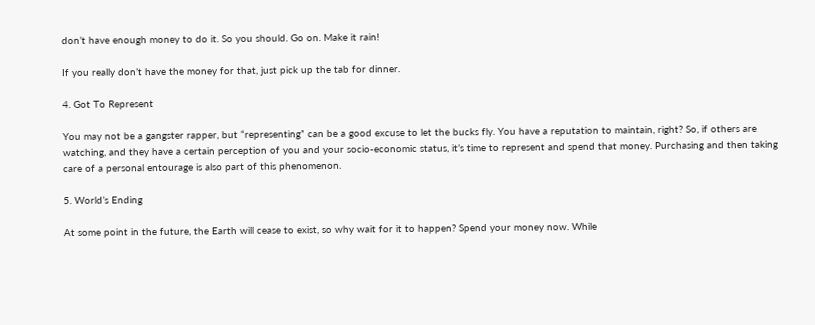don’t have enough money to do it. So you should. Go on. Make it rain!

If you really don’t have the money for that, just pick up the tab for dinner.

4. Got To Represent

You may not be a gangster rapper, but “representing” can be a good excuse to let the bucks fly. You have a reputation to maintain, right? So, if others are watching, and they have a certain perception of you and your socio-economic status, it’s time to represent and spend that money. Purchasing and then taking care of a personal entourage is also part of this phenomenon.

5. World’s Ending

At some point in the future, the Earth will cease to exist, so why wait for it to happen? Spend your money now. While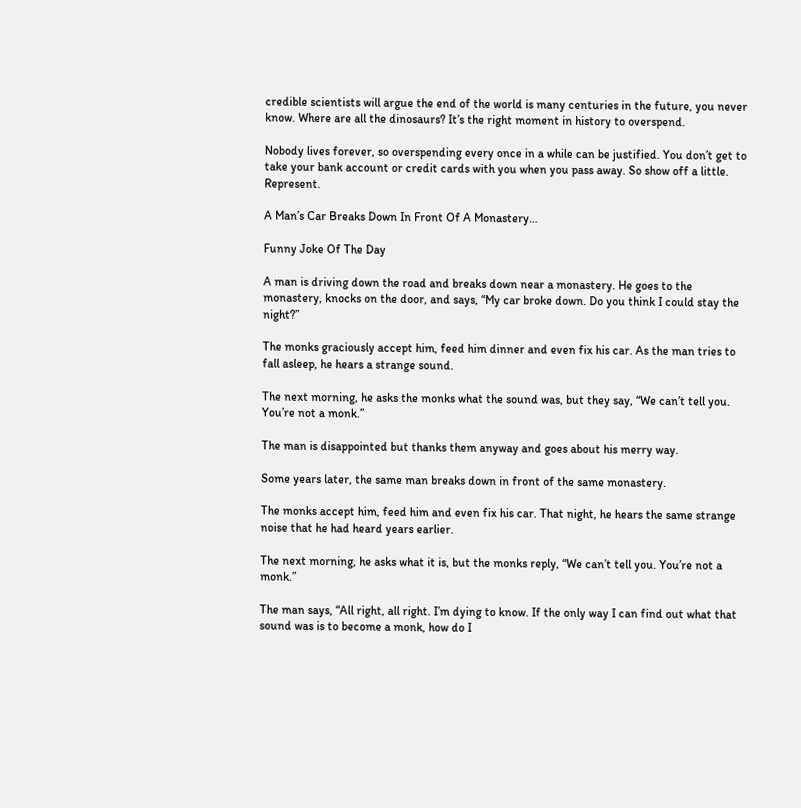credible scientists will argue the end of the world is many centuries in the future, you never know. Where are all the dinosaurs? It’s the right moment in history to overspend.

Nobody lives forever, so overspending every once in a while can be justified. You don’t get to take your bank account or credit cards with you when you pass away. So show off a little. Represent.

A Man’s Car Breaks Down In Front Of A Monastery…

Funny Joke Of The Day

A man is driving down the road and breaks down near a monastery. He goes to the monastery, knocks on the door, and says, “My car broke down. Do you think I could stay the night?”

The monks graciously accept him, feed him dinner and even fix his car. As the man tries to fall asleep, he hears a strange sound.

The next morning, he asks the monks what the sound was, but they say, “We can’t tell you. You’re not a monk.”

The man is disappointed but thanks them anyway and goes about his merry way.

Some years later, the same man breaks down in front of the same monastery.

The monks accept him, feed him and even fix his car. That night, he hears the same strange noise that he had heard years earlier.

The next morning, he asks what it is, but the monks reply, “We can’t tell you. You’re not a monk.”

The man says, “All right, all right. I’m dying to know. If the only way I can find out what that sound was is to become a monk, how do I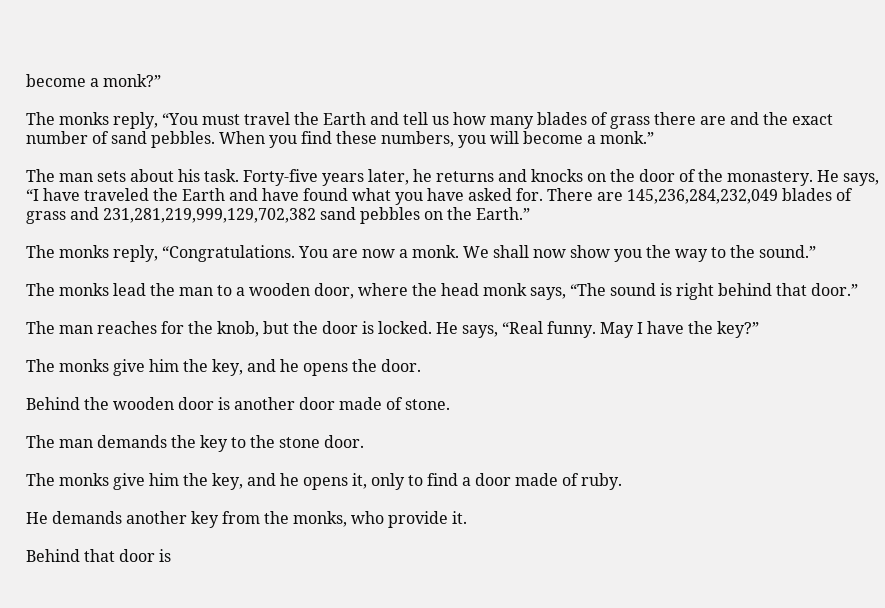become a monk?”

The monks reply, “You must travel the Earth and tell us how many blades of grass there are and the exact number of sand pebbles. When you find these numbers, you will become a monk.”

The man sets about his task. Forty-five years later, he returns and knocks on the door of the monastery. He says, “I have traveled the Earth and have found what you have asked for. There are 145,236,284,232,049 blades of grass and 231,281,219,999,129,702,382 sand pebbles on the Earth.”

The monks reply, “Congratulations. You are now a monk. We shall now show you the way to the sound.”

The monks lead the man to a wooden door, where the head monk says, “The sound is right behind that door.”

The man reaches for the knob, but the door is locked. He says, “Real funny. May I have the key?”

The monks give him the key, and he opens the door.

Behind the wooden door is another door made of stone.

The man demands the key to the stone door.

The monks give him the key, and he opens it, only to find a door made of ruby.

He demands another key from the monks, who provide it.

Behind that door is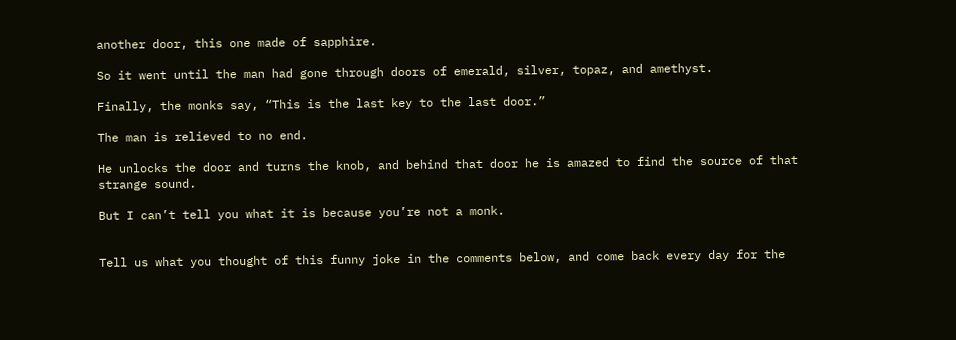another door, this one made of sapphire.

So it went until the man had gone through doors of emerald, silver, topaz, and amethyst.

Finally, the monks say, “This is the last key to the last door.”

The man is relieved to no end.

He unlocks the door and turns the knob, and behind that door he is amazed to find the source of that strange sound.

But I can’t tell you what it is because you’re not a monk.


Tell us what you thought of this funny joke in the comments below, and come back every day for the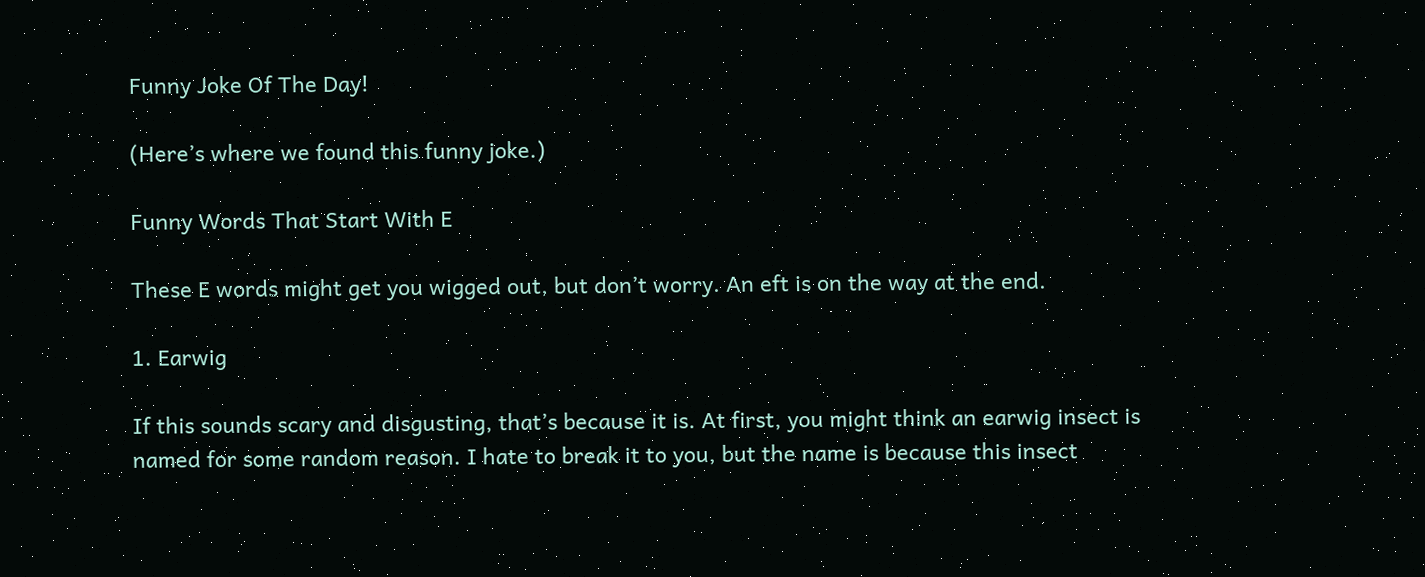Funny Joke Of The Day!

(Here’s where we found this funny joke.)

Funny Words That Start With E

These E words might get you wigged out, but don’t worry. An eft is on the way at the end.

1. Earwig

If this sounds scary and disgusting, that’s because it is. At first, you might think an earwig insect is named for some random reason. I hate to break it to you, but the name is because this insect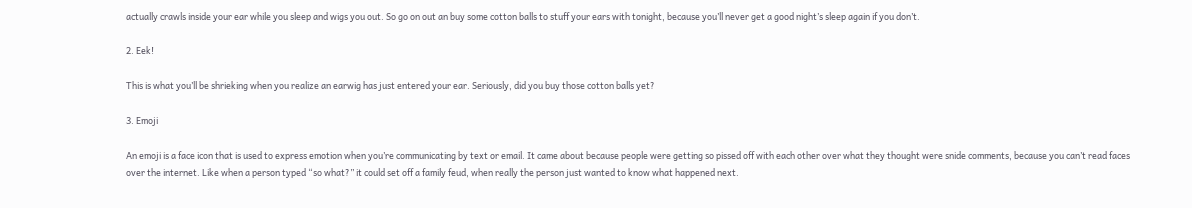actually crawls inside your ear while you sleep and wigs you out. So go on out an buy some cotton balls to stuff your ears with tonight, because you’ll never get a good night’s sleep again if you don’t.

2. Eek!

This is what you’ll be shrieking when you realize an earwig has just entered your ear. Seriously, did you buy those cotton balls yet?

3. Emoji

An emoji is a face icon that is used to express emotion when you’re communicating by text or email. It came about because people were getting so pissed off with each other over what they thought were snide comments, because you can’t read faces over the internet. Like when a person typed “so what?” it could set off a family feud, when really the person just wanted to know what happened next.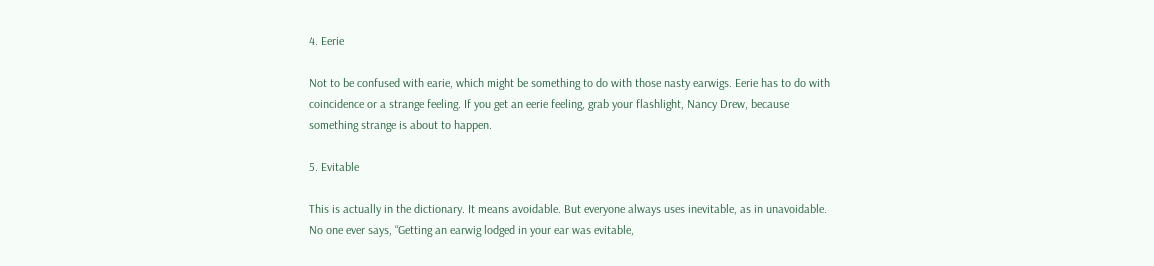4. Eerie

Not to be confused with earie, which might be something to do with those nasty earwigs. Eerie has to do with coincidence or a strange feeling. If you get an eerie feeling, grab your flashlight, Nancy Drew, because something strange is about to happen.

5. Evitable

This is actually in the dictionary. It means avoidable. But everyone always uses inevitable, as in unavoidable. No one ever says, “Getting an earwig lodged in your ear was evitable,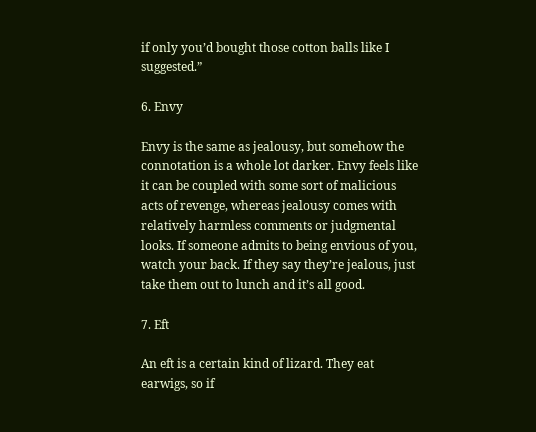if only you’d bought those cotton balls like I suggested.”

6. Envy

Envy is the same as jealousy, but somehow the connotation is a whole lot darker. Envy feels like it can be coupled with some sort of malicious acts of revenge, whereas jealousy comes with relatively harmless comments or judgmental looks. If someone admits to being envious of you, watch your back. If they say they’re jealous, just take them out to lunch and it’s all good.

7. Eft

An eft is a certain kind of lizard. They eat earwigs, so if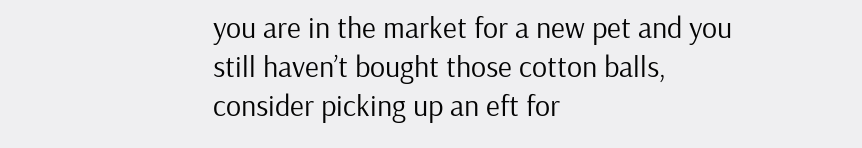you are in the market for a new pet and you still haven’t bought those cotton balls, consider picking up an eft for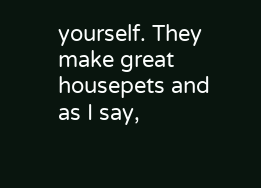yourself. They make great housepets and as I say,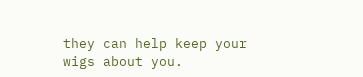they can help keep your wigs about you.